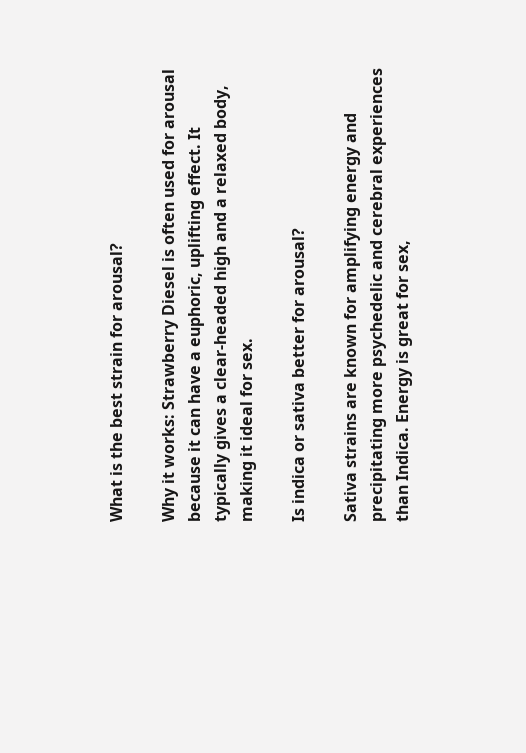What is the best strain for arousal?

Why it works: Strawberry Diesel is often used for arousal because it can have a euphoric, uplifting effect. It typically gives a clear-headed high and a relaxed body, making it ideal for sex.

Is indica or sativa better for arousal?

Sativa strains are known for amplifying energy and precipitating more psychedelic and cerebral experiences than Indica. Energy is great for sex,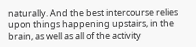naturally. And the best intercourse relies upon things happening upstairs, in the brain, as well as all of the activity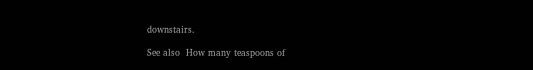downstairs.

See also  How many teaspoons of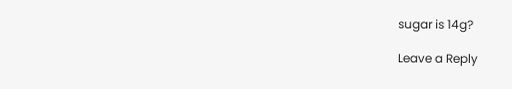sugar is 14g?

Leave a Reply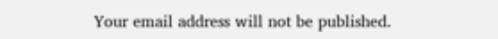Your email address will not be published.